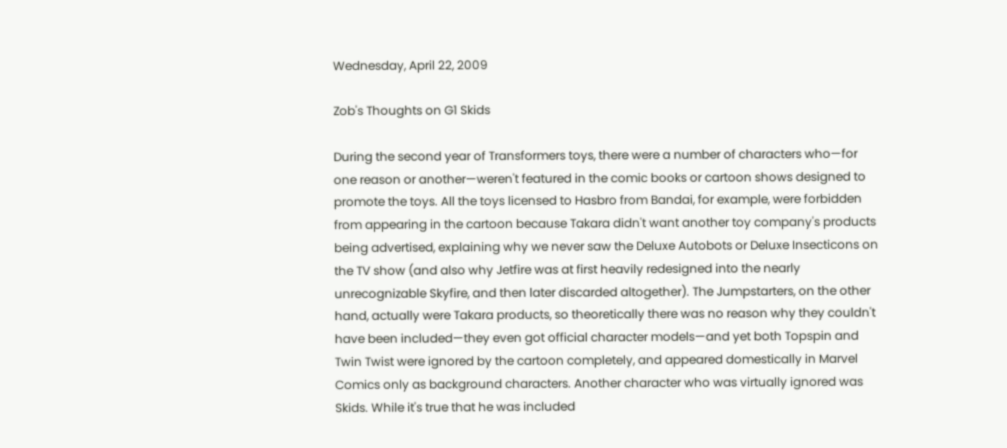Wednesday, April 22, 2009

Zob's Thoughts on G1 Skids

During the second year of Transformers toys, there were a number of characters who—for one reason or another—weren't featured in the comic books or cartoon shows designed to promote the toys. All the toys licensed to Hasbro from Bandai, for example, were forbidden from appearing in the cartoon because Takara didn't want another toy company's products being advertised, explaining why we never saw the Deluxe Autobots or Deluxe Insecticons on the TV show (and also why Jetfire was at first heavily redesigned into the nearly unrecognizable Skyfire, and then later discarded altogether). The Jumpstarters, on the other hand, actually were Takara products, so theoretically there was no reason why they couldn't have been included—they even got official character models—and yet both Topspin and Twin Twist were ignored by the cartoon completely, and appeared domestically in Marvel Comics only as background characters. Another character who was virtually ignored was Skids. While it's true that he was included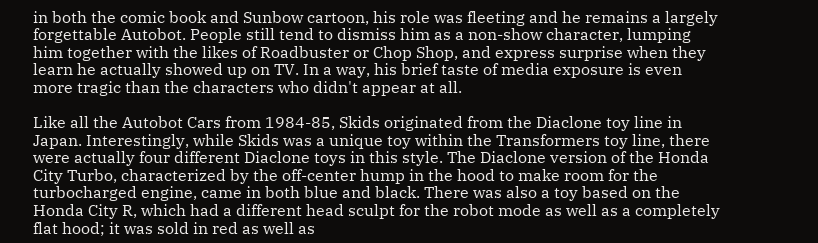in both the comic book and Sunbow cartoon, his role was fleeting and he remains a largely forgettable Autobot. People still tend to dismiss him as a non-show character, lumping him together with the likes of Roadbuster or Chop Shop, and express surprise when they learn he actually showed up on TV. In a way, his brief taste of media exposure is even more tragic than the characters who didn't appear at all.

Like all the Autobot Cars from 1984-85, Skids originated from the Diaclone toy line in Japan. Interestingly, while Skids was a unique toy within the Transformers toy line, there were actually four different Diaclone toys in this style. The Diaclone version of the Honda City Turbo, characterized by the off-center hump in the hood to make room for the turbocharged engine, came in both blue and black. There was also a toy based on the Honda City R, which had a different head sculpt for the robot mode as well as a completely flat hood; it was sold in red as well as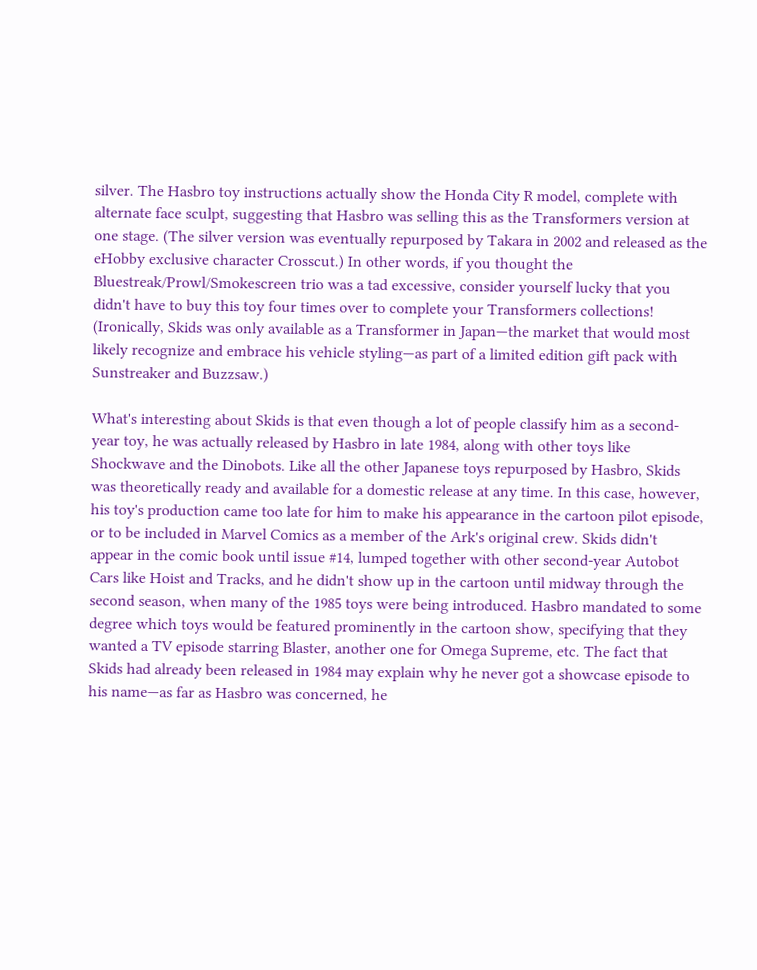silver. The Hasbro toy instructions actually show the Honda City R model, complete with alternate face sculpt, suggesting that Hasbro was selling this as the Transformers version at one stage. (The silver version was eventually repurposed by Takara in 2002 and released as the eHobby exclusive character Crosscut.) In other words, if you thought the Bluestreak/Prowl/Smokescreen trio was a tad excessive, consider yourself lucky that you didn't have to buy this toy four times over to complete your Transformers collections! (Ironically, Skids was only available as a Transformer in Japan—the market that would most likely recognize and embrace his vehicle styling—as part of a limited edition gift pack with Sunstreaker and Buzzsaw.)

What's interesting about Skids is that even though a lot of people classify him as a second-year toy, he was actually released by Hasbro in late 1984, along with other toys like Shockwave and the Dinobots. Like all the other Japanese toys repurposed by Hasbro, Skids was theoretically ready and available for a domestic release at any time. In this case, however, his toy's production came too late for him to make his appearance in the cartoon pilot episode, or to be included in Marvel Comics as a member of the Ark's original crew. Skids didn't appear in the comic book until issue #14, lumped together with other second-year Autobot Cars like Hoist and Tracks, and he didn't show up in the cartoon until midway through the second season, when many of the 1985 toys were being introduced. Hasbro mandated to some degree which toys would be featured prominently in the cartoon show, specifying that they wanted a TV episode starring Blaster, another one for Omega Supreme, etc. The fact that Skids had already been released in 1984 may explain why he never got a showcase episode to his name—as far as Hasbro was concerned, he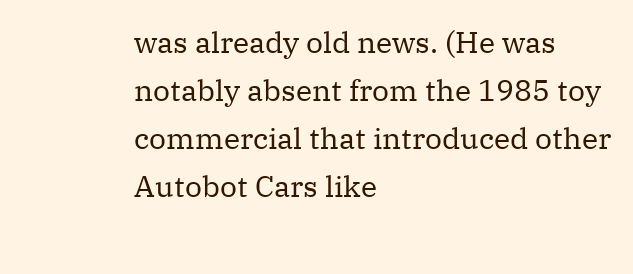was already old news. (He was notably absent from the 1985 toy commercial that introduced other Autobot Cars like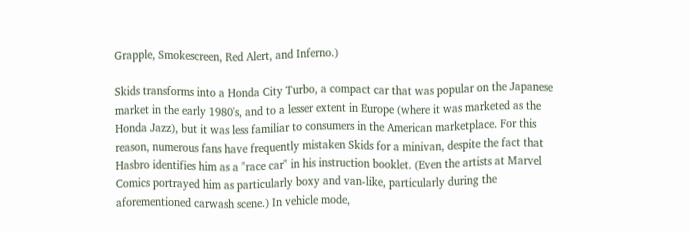Grapple, Smokescreen, Red Alert, and Inferno.)

Skids transforms into a Honda City Turbo, a compact car that was popular on the Japanese market in the early 1980's, and to a lesser extent in Europe (where it was marketed as the Honda Jazz), but it was less familiar to consumers in the American marketplace. For this reason, numerous fans have frequently mistaken Skids for a minivan, despite the fact that Hasbro identifies him as a "race car" in his instruction booklet. (Even the artists at Marvel Comics portrayed him as particularly boxy and van-like, particularly during the aforementioned carwash scene.) In vehicle mode,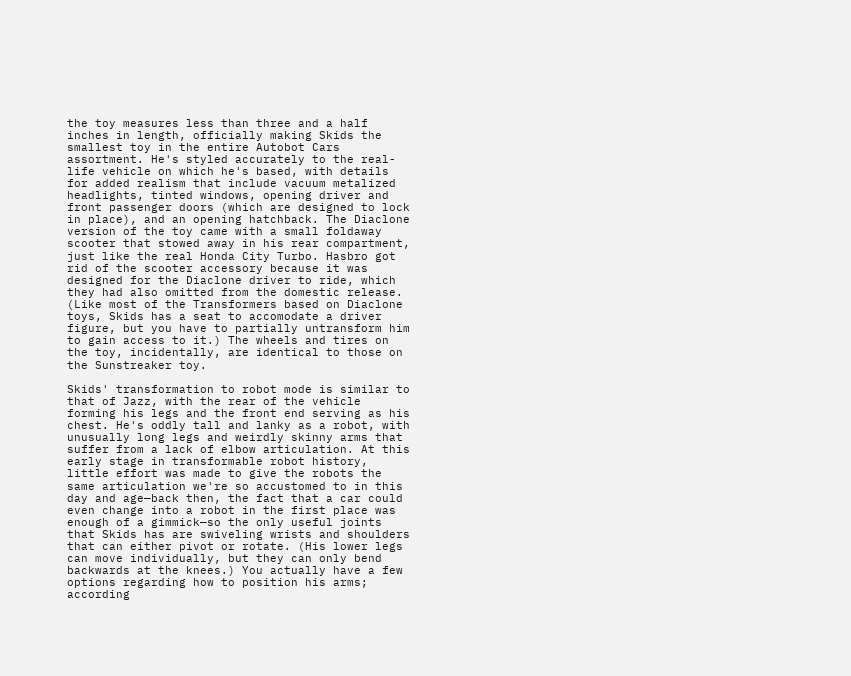the toy measures less than three and a half inches in length, officially making Skids the smallest toy in the entire Autobot Cars assortment. He's styled accurately to the real-life vehicle on which he's based, with details for added realism that include vacuum metalized headlights, tinted windows, opening driver and front passenger doors (which are designed to lock in place), and an opening hatchback. The Diaclone version of the toy came with a small foldaway scooter that stowed away in his rear compartment, just like the real Honda City Turbo. Hasbro got rid of the scooter accessory because it was designed for the Diaclone driver to ride, which they had also omitted from the domestic release. (Like most of the Transformers based on Diaclone toys, Skids has a seat to accomodate a driver figure, but you have to partially untransform him to gain access to it.) The wheels and tires on the toy, incidentally, are identical to those on the Sunstreaker toy.

Skids' transformation to robot mode is similar to that of Jazz, with the rear of the vehicle forming his legs and the front end serving as his chest. He's oddly tall and lanky as a robot, with unusually long legs and weirdly skinny arms that suffer from a lack of elbow articulation. At this early stage in transformable robot history, little effort was made to give the robots the same articulation we're so accustomed to in this day and age—back then, the fact that a car could even change into a robot in the first place was enough of a gimmick—so the only useful joints that Skids has are swiveling wrists and shoulders that can either pivot or rotate. (His lower legs can move individually, but they can only bend backwards at the knees.) You actually have a few options regarding how to position his arms; according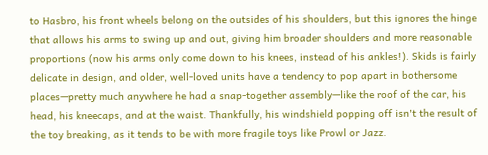to Hasbro, his front wheels belong on the outsides of his shoulders, but this ignores the hinge that allows his arms to swing up and out, giving him broader shoulders and more reasonable proportions (now his arms only come down to his knees, instead of his ankles!). Skids is fairly delicate in design, and older, well-loved units have a tendency to pop apart in bothersome places—pretty much anywhere he had a snap-together assembly—like the roof of the car, his head, his kneecaps, and at the waist. Thankfully, his windshield popping off isn't the result of the toy breaking, as it tends to be with more fragile toys like Prowl or Jazz.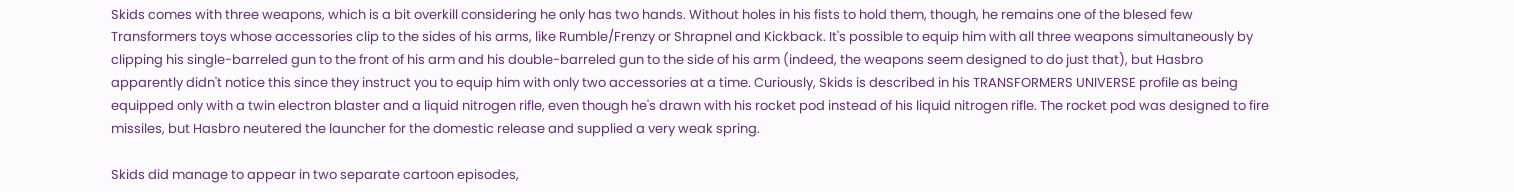Skids comes with three weapons, which is a bit overkill considering he only has two hands. Without holes in his fists to hold them, though, he remains one of the blesed few Transformers toys whose accessories clip to the sides of his arms, like Rumble/Frenzy or Shrapnel and Kickback. It's possible to equip him with all three weapons simultaneously by clipping his single-barreled gun to the front of his arm and his double-barreled gun to the side of his arm (indeed, the weapons seem designed to do just that), but Hasbro apparently didn't notice this since they instruct you to equip him with only two accessories at a time. Curiously, Skids is described in his TRANSFORMERS UNIVERSE profile as being equipped only with a twin electron blaster and a liquid nitrogen rifle, even though he's drawn with his rocket pod instead of his liquid nitrogen rifle. The rocket pod was designed to fire missiles, but Hasbro neutered the launcher for the domestic release and supplied a very weak spring.

Skids did manage to appear in two separate cartoon episodes,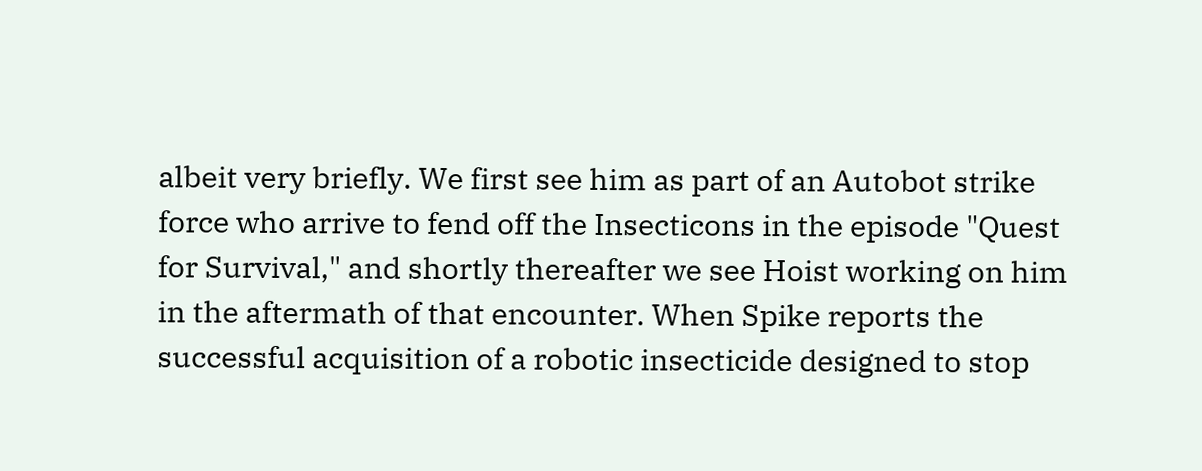albeit very briefly. We first see him as part of an Autobot strike force who arrive to fend off the Insecticons in the episode "Quest for Survival," and shortly thereafter we see Hoist working on him in the aftermath of that encounter. When Spike reports the successful acquisition of a robotic insecticide designed to stop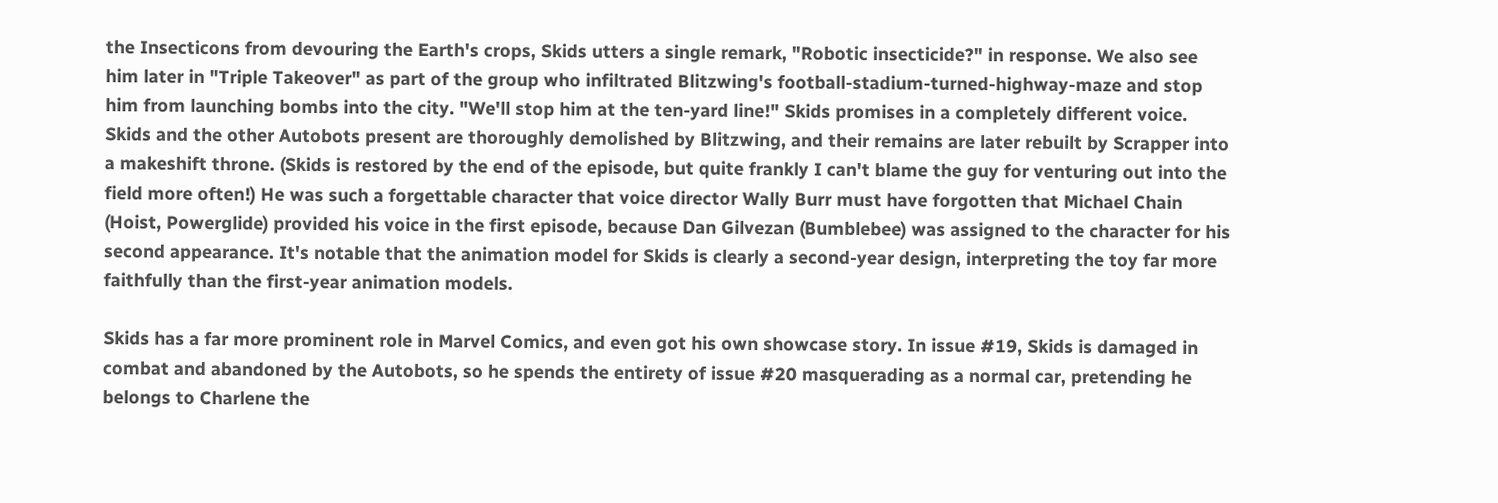the Insecticons from devouring the Earth's crops, Skids utters a single remark, "Robotic insecticide?" in response. We also see him later in "Triple Takeover" as part of the group who infiltrated Blitzwing's football-stadium-turned-highway-maze and stop him from launching bombs into the city. "We'll stop him at the ten-yard line!" Skids promises in a completely different voice. Skids and the other Autobots present are thoroughly demolished by Blitzwing, and their remains are later rebuilt by Scrapper into a makeshift throne. (Skids is restored by the end of the episode, but quite frankly I can't blame the guy for venturing out into the field more often!) He was such a forgettable character that voice director Wally Burr must have forgotten that Michael Chain (Hoist, Powerglide) provided his voice in the first episode, because Dan Gilvezan (Bumblebee) was assigned to the character for his second appearance. It's notable that the animation model for Skids is clearly a second-year design, interpreting the toy far more faithfully than the first-year animation models.

Skids has a far more prominent role in Marvel Comics, and even got his own showcase story. In issue #19, Skids is damaged in combat and abandoned by the Autobots, so he spends the entirety of issue #20 masquerading as a normal car, pretending he belongs to Charlene the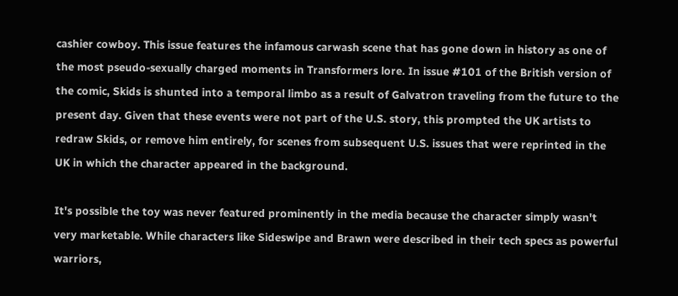cashier cowboy. This issue features the infamous carwash scene that has gone down in history as one of the most pseudo-sexually charged moments in Transformers lore. In issue #101 of the British version of the comic, Skids is shunted into a temporal limbo as a result of Galvatron traveling from the future to the present day. Given that these events were not part of the U.S. story, this prompted the UK artists to redraw Skids, or remove him entirely, for scenes from subsequent U.S. issues that were reprinted in the UK in which the character appeared in the background.

It's possible the toy was never featured prominently in the media because the character simply wasn't very marketable. While characters like Sideswipe and Brawn were described in their tech specs as powerful warriors,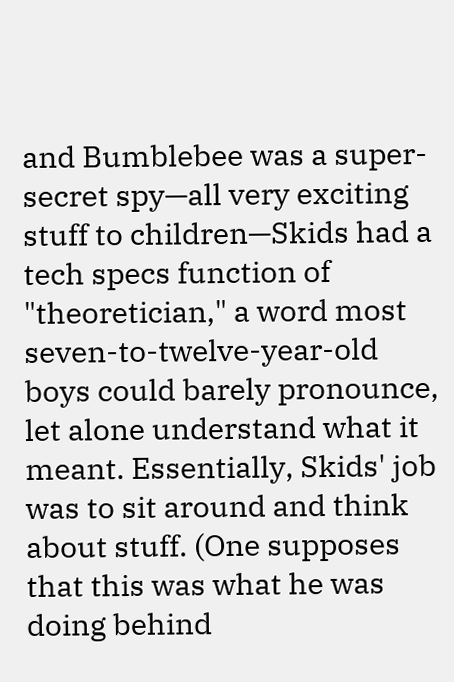and Bumblebee was a super-secret spy—all very exciting stuff to children—Skids had a tech specs function of "theoretician," a word most seven-to-twelve-year-old boys could barely pronounce, let alone understand what it meant. Essentially, Skids' job was to sit around and think about stuff. (One supposes that this was what he was doing behind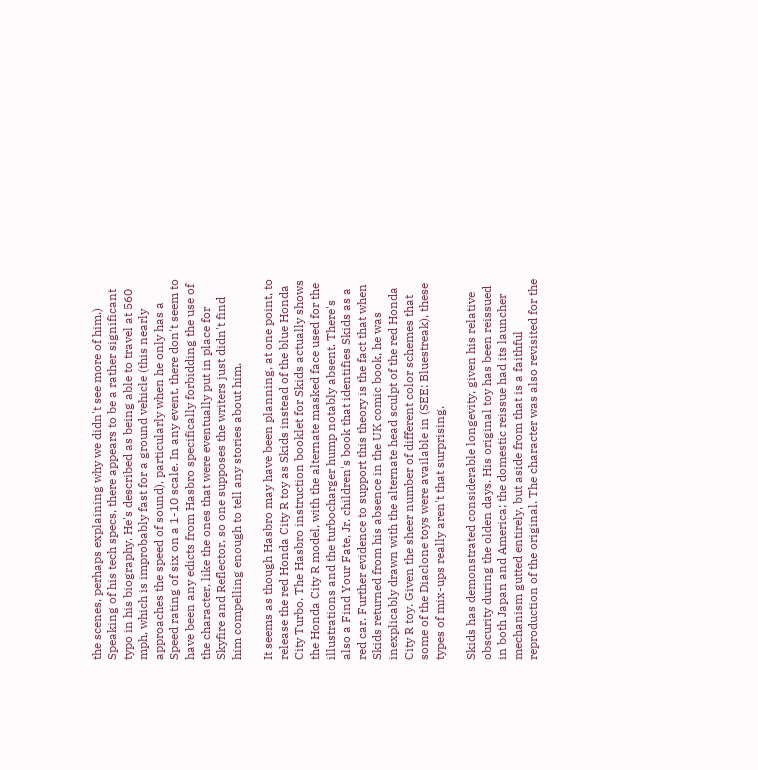the scenes, perhaps explaining why we didn't see more of him.) Speaking of his tech specs, there appears to be a rather significant typo in his biography. He's described as being able to travel at 560 mph, which is improbably fast for a ground vehicle (this nearly approaches the speed of sound), particularly when he only has a Speed rating of six on a 1-10 scale. In any event, there don't seem to have been any edicts from Hasbro specifically forbidding the use of the character, like the ones that were eventually put in place for Skyfire and Reflector, so one supposes the writers just didn't find him compelling enough to tell any stories about him.

It seems as though Hasbro may have been planning, at one point, to release the red Honda City R toy as Skids instead of the blue Honda City Turbo. The Hasbro instruction booklet for Skids actually shows the Honda City R model, with the alternate masked face used for the illustrations and the turbocharger hump notably absent. There's also a Find Your Fate, Jr. children's book that identifies Skids as a red car. Further evidence to support this theory is the fact that when Skids returned from his absence in the UK comic book, he was inexplicably drawn with the alternate head sculpt of the red Honda City R toy. Given the sheer number of different color schemes that some of the Diaclone toys were available in (SEE: Bluestreak), these types of mix-ups really aren't that surprising.

Skids has demonstrated considerable longevity, given his relative obscurity during the olden days. His original toy has been reissued in both Japan and America; the domestic reissue had its launcher mechanism gutted entirely, but aside from that is a faithful reproduction of the original. The character was also revisited for the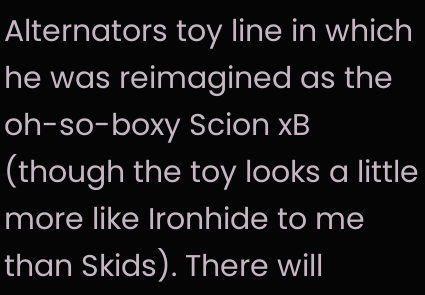Alternators toy line in which he was reimagined as the oh-so-boxy Scion xB (though the toy looks a little more like Ironhide to me than Skids). There will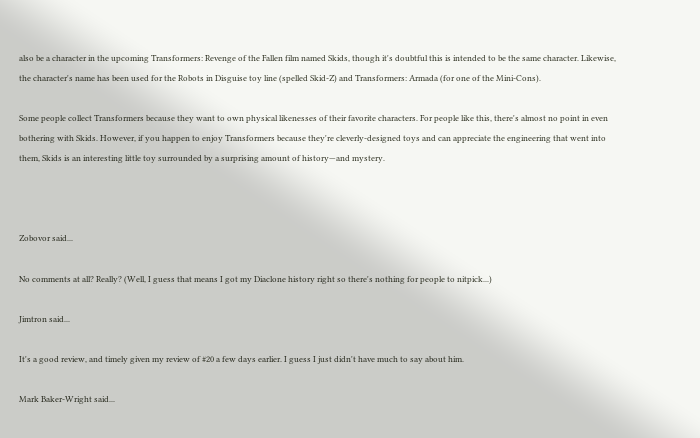also be a character in the upcoming Transformers: Revenge of the Fallen film named Skids, though it's doubtful this is intended to be the same character. Likewise, the character's name has been used for the Robots in Disguise toy line (spelled Skid-Z) and Transformers: Armada (for one of the Mini-Cons).

Some people collect Transformers because they want to own physical likenesses of their favorite characters. For people like this, there's almost no point in even bothering with Skids. However, if you happen to enjoy Transformers because they're cleverly-designed toys and can appreciate the engineering that went into them, Skids is an interesting little toy surrounded by a surprising amount of history—and mystery.



Zobovor said...

No comments at all? Really? (Well, I guess that means I got my Diaclone history right so there's nothing for people to nitpick...)

Jimtron said...

It's a good review, and timely given my review of #20 a few days earlier. I guess I just didn't have much to say about him.

Mark Baker-Wright said...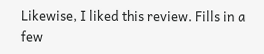Likewise, I liked this review. Fills in a few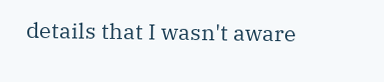details that I wasn't aware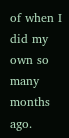of when I did my own so many months ago.